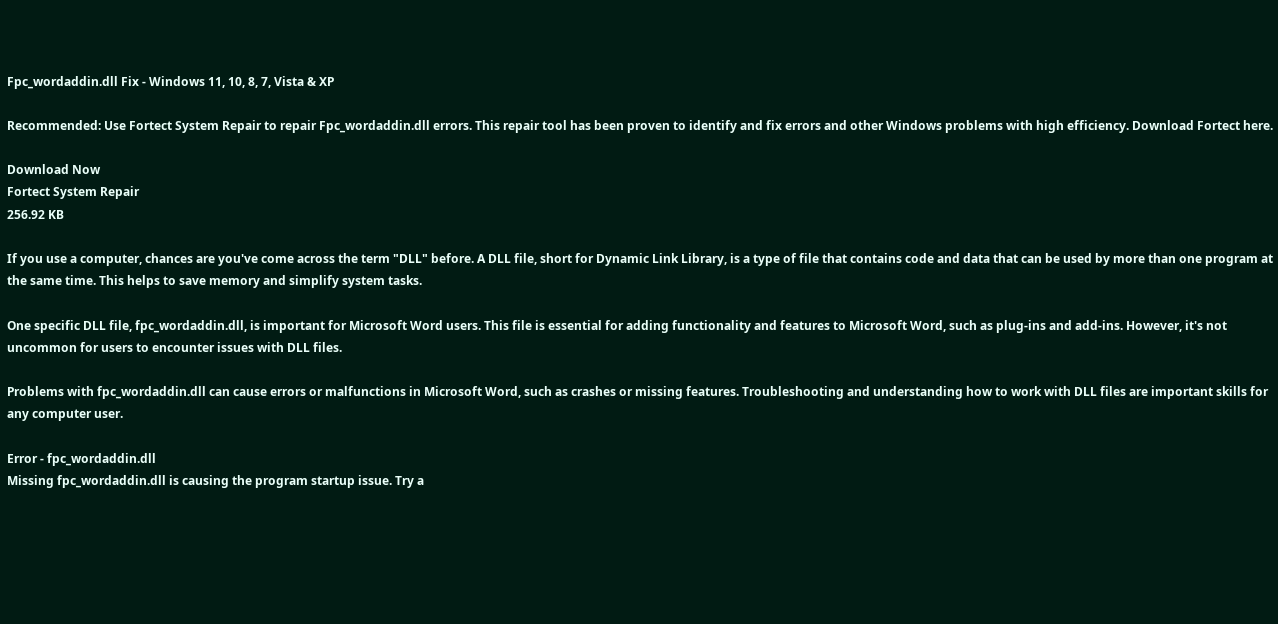Fpc_wordaddin.dll Fix - Windows 11, 10, 8, 7, Vista & XP

Recommended: Use Fortect System Repair to repair Fpc_wordaddin.dll errors. This repair tool has been proven to identify and fix errors and other Windows problems with high efficiency. Download Fortect here.

Download Now
Fortect System Repair
256.92 KB

If you use a computer, chances are you've come across the term "DLL" before. A DLL file, short for Dynamic Link Library, is a type of file that contains code and data that can be used by more than one program at the same time. This helps to save memory and simplify system tasks.

One specific DLL file, fpc_wordaddin.dll, is important for Microsoft Word users. This file is essential for adding functionality and features to Microsoft Word, such as plug-ins and add-ins. However, it's not uncommon for users to encounter issues with DLL files.

Problems with fpc_wordaddin.dll can cause errors or malfunctions in Microsoft Word, such as crashes or missing features. Troubleshooting and understanding how to work with DLL files are important skills for any computer user.

Error - fpc_wordaddin.dll
Missing fpc_wordaddin.dll is causing the program startup issue. Try a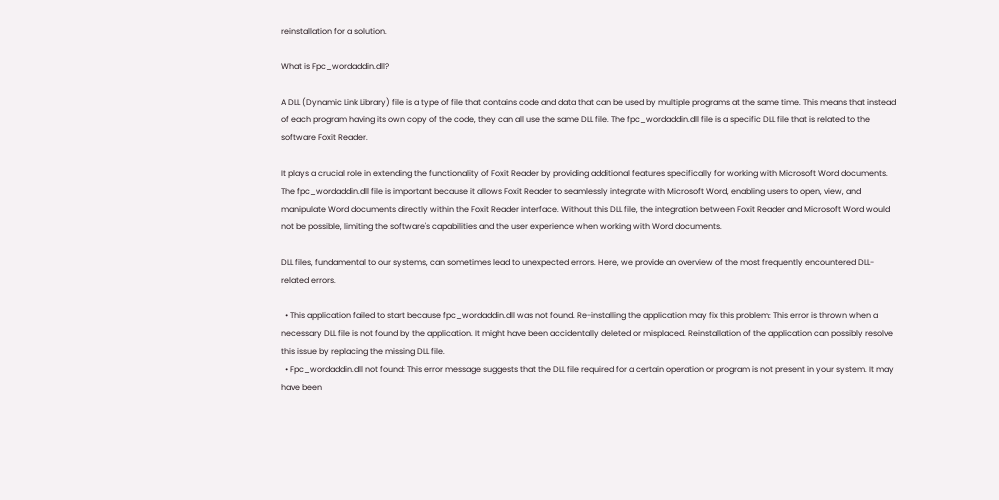reinstallation for a solution.

What is Fpc_wordaddin.dll?

A DLL (Dynamic Link Library) file is a type of file that contains code and data that can be used by multiple programs at the same time. This means that instead of each program having its own copy of the code, they can all use the same DLL file. The fpc_wordaddin.dll file is a specific DLL file that is related to the software Foxit Reader.

It plays a crucial role in extending the functionality of Foxit Reader by providing additional features specifically for working with Microsoft Word documents. The fpc_wordaddin.dll file is important because it allows Foxit Reader to seamlessly integrate with Microsoft Word, enabling users to open, view, and manipulate Word documents directly within the Foxit Reader interface. Without this DLL file, the integration between Foxit Reader and Microsoft Word would not be possible, limiting the software's capabilities and the user experience when working with Word documents.

DLL files, fundamental to our systems, can sometimes lead to unexpected errors. Here, we provide an overview of the most frequently encountered DLL-related errors.

  • This application failed to start because fpc_wordaddin.dll was not found. Re-installing the application may fix this problem: This error is thrown when a necessary DLL file is not found by the application. It might have been accidentally deleted or misplaced. Reinstallation of the application can possibly resolve this issue by replacing the missing DLL file.
  • Fpc_wordaddin.dll not found: This error message suggests that the DLL file required for a certain operation or program is not present in your system. It may have been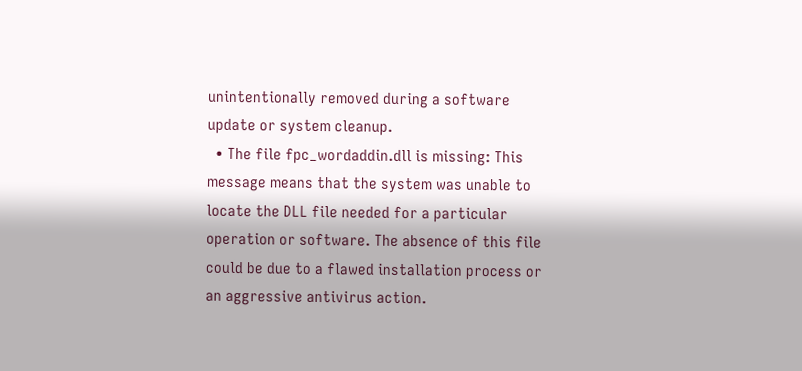unintentionally removed during a software update or system cleanup.
  • The file fpc_wordaddin.dll is missing: This message means that the system was unable to locate the DLL file needed for a particular operation or software. The absence of this file could be due to a flawed installation process or an aggressive antivirus action.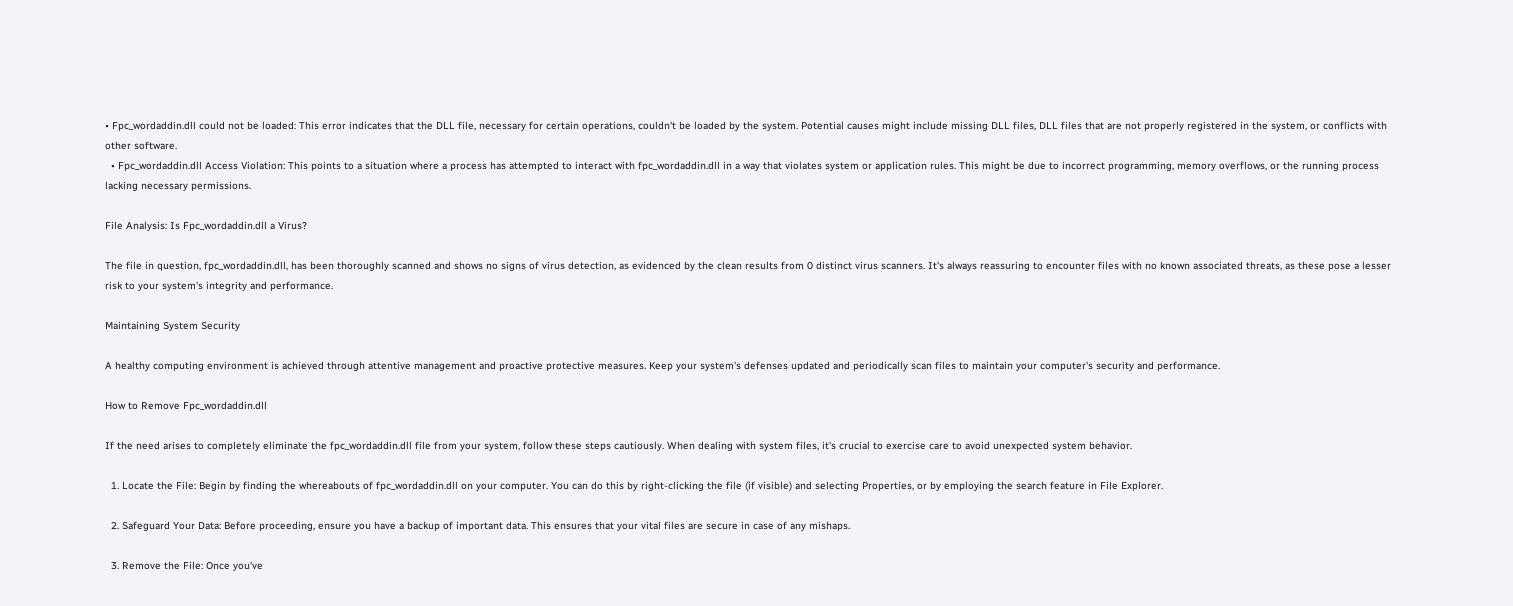• Fpc_wordaddin.dll could not be loaded: This error indicates that the DLL file, necessary for certain operations, couldn't be loaded by the system. Potential causes might include missing DLL files, DLL files that are not properly registered in the system, or conflicts with other software.
  • Fpc_wordaddin.dll Access Violation: This points to a situation where a process has attempted to interact with fpc_wordaddin.dll in a way that violates system or application rules. This might be due to incorrect programming, memory overflows, or the running process lacking necessary permissions.

File Analysis: Is Fpc_wordaddin.dll a Virus?

The file in question, fpc_wordaddin.dll, has been thoroughly scanned and shows no signs of virus detection, as evidenced by the clean results from 0 distinct virus scanners. It's always reassuring to encounter files with no known associated threats, as these pose a lesser risk to your system's integrity and performance.

Maintaining System Security

A healthy computing environment is achieved through attentive management and proactive protective measures. Keep your system's defenses updated and periodically scan files to maintain your computer's security and performance.

How to Remove Fpc_wordaddin.dll

If the need arises to completely eliminate the fpc_wordaddin.dll file from your system, follow these steps cautiously. When dealing with system files, it's crucial to exercise care to avoid unexpected system behavior.

  1. Locate the File: Begin by finding the whereabouts of fpc_wordaddin.dll on your computer. You can do this by right-clicking the file (if visible) and selecting Properties, or by employing the search feature in File Explorer.

  2. Safeguard Your Data: Before proceeding, ensure you have a backup of important data. This ensures that your vital files are secure in case of any mishaps.

  3. Remove the File: Once you've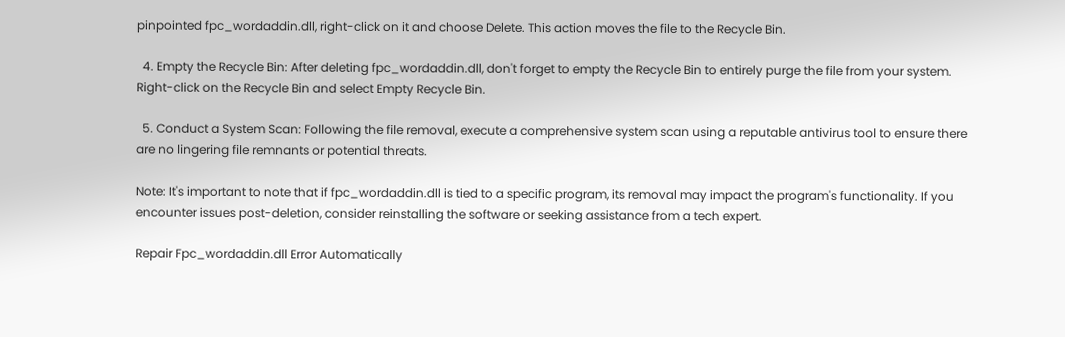pinpointed fpc_wordaddin.dll, right-click on it and choose Delete. This action moves the file to the Recycle Bin.

  4. Empty the Recycle Bin: After deleting fpc_wordaddin.dll, don't forget to empty the Recycle Bin to entirely purge the file from your system. Right-click on the Recycle Bin and select Empty Recycle Bin.

  5. Conduct a System Scan: Following the file removal, execute a comprehensive system scan using a reputable antivirus tool to ensure there are no lingering file remnants or potential threats.

Note: It's important to note that if fpc_wordaddin.dll is tied to a specific program, its removal may impact the program's functionality. If you encounter issues post-deletion, consider reinstalling the software or seeking assistance from a tech expert.

Repair Fpc_wordaddin.dll Error Automatically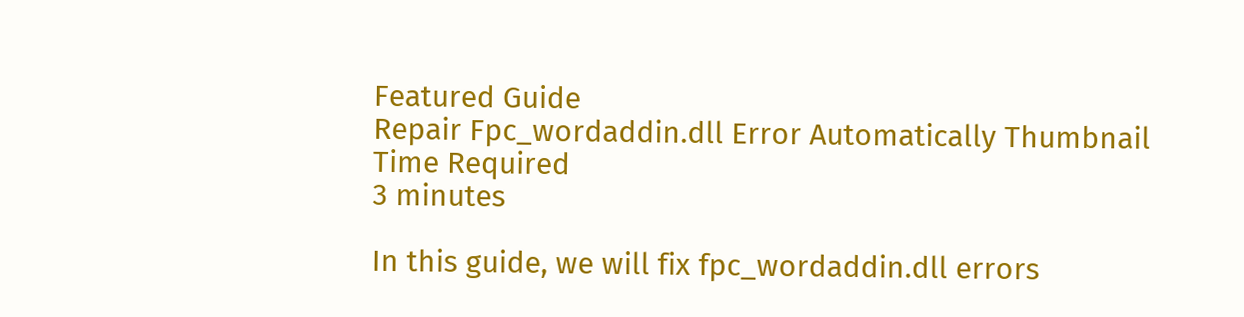Featured Guide
Repair Fpc_wordaddin.dll Error Automatically Thumbnail
Time Required
3 minutes

In this guide, we will fix fpc_wordaddin.dll errors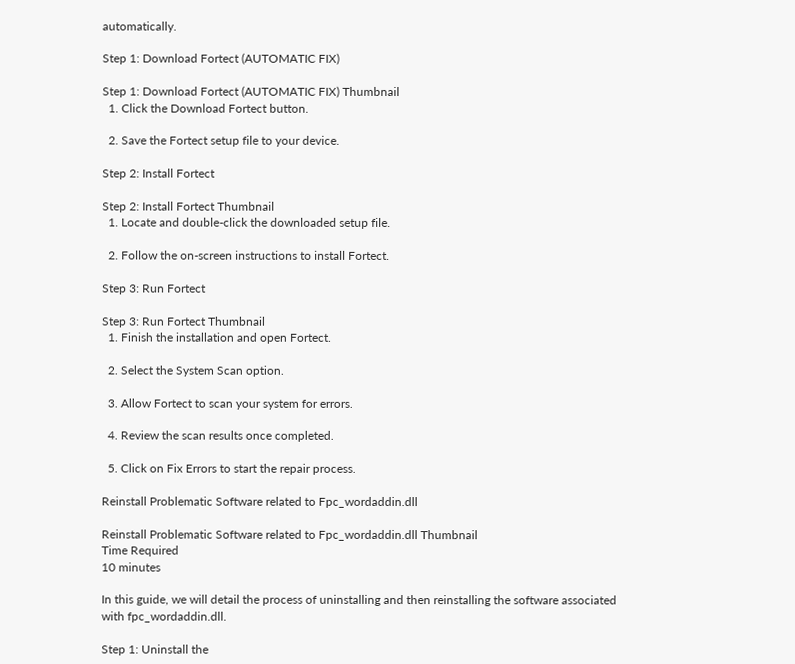automatically.

Step 1: Download Fortect (AUTOMATIC FIX)

Step 1: Download Fortect (AUTOMATIC FIX) Thumbnail
  1. Click the Download Fortect button.

  2. Save the Fortect setup file to your device.

Step 2: Install Fortect

Step 2: Install Fortect Thumbnail
  1. Locate and double-click the downloaded setup file.

  2. Follow the on-screen instructions to install Fortect.

Step 3: Run Fortect

Step 3: Run Fortect Thumbnail
  1. Finish the installation and open Fortect.

  2. Select the System Scan option.

  3. Allow Fortect to scan your system for errors.

  4. Review the scan results once completed.

  5. Click on Fix Errors to start the repair process.

Reinstall Problematic Software related to Fpc_wordaddin.dll

Reinstall Problematic Software related to Fpc_wordaddin.dll Thumbnail
Time Required
10 minutes

In this guide, we will detail the process of uninstalling and then reinstalling the software associated with fpc_wordaddin.dll.

Step 1: Uninstall the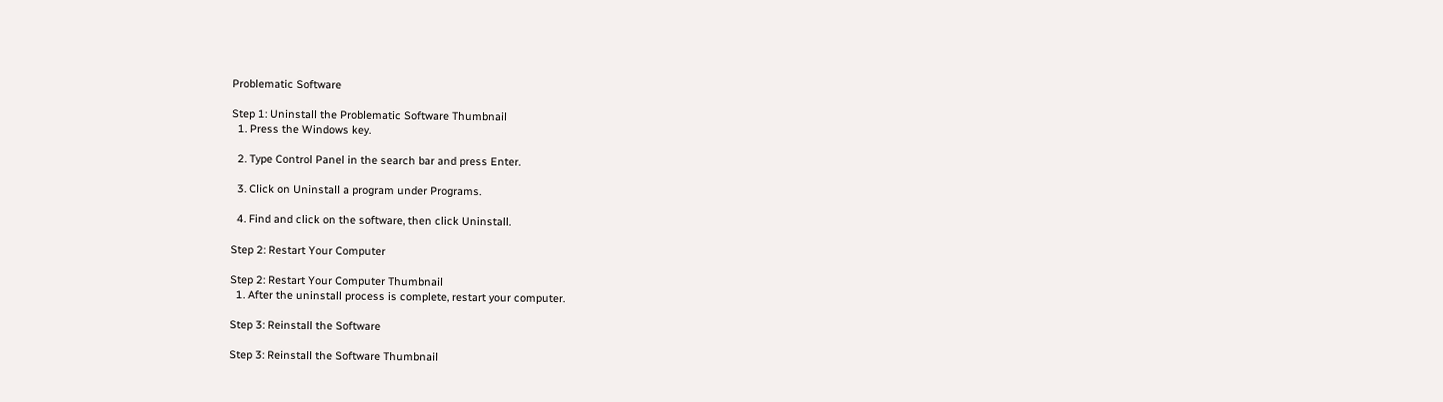Problematic Software

Step 1: Uninstall the Problematic Software Thumbnail
  1. Press the Windows key.

  2. Type Control Panel in the search bar and press Enter.

  3. Click on Uninstall a program under Programs.

  4. Find and click on the software, then click Uninstall.

Step 2: Restart Your Computer

Step 2: Restart Your Computer Thumbnail
  1. After the uninstall process is complete, restart your computer.

Step 3: Reinstall the Software

Step 3: Reinstall the Software Thumbnail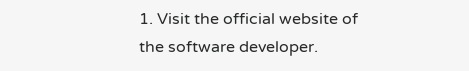1. Visit the official website of the software developer.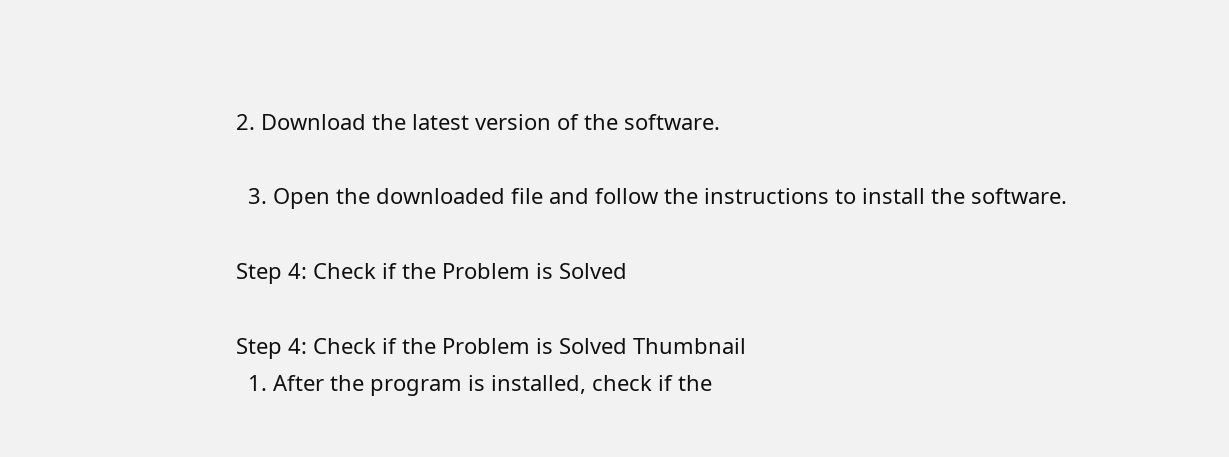2. Download the latest version of the software.

  3. Open the downloaded file and follow the instructions to install the software.

Step 4: Check if the Problem is Solved

Step 4: Check if the Problem is Solved Thumbnail
  1. After the program is installed, check if the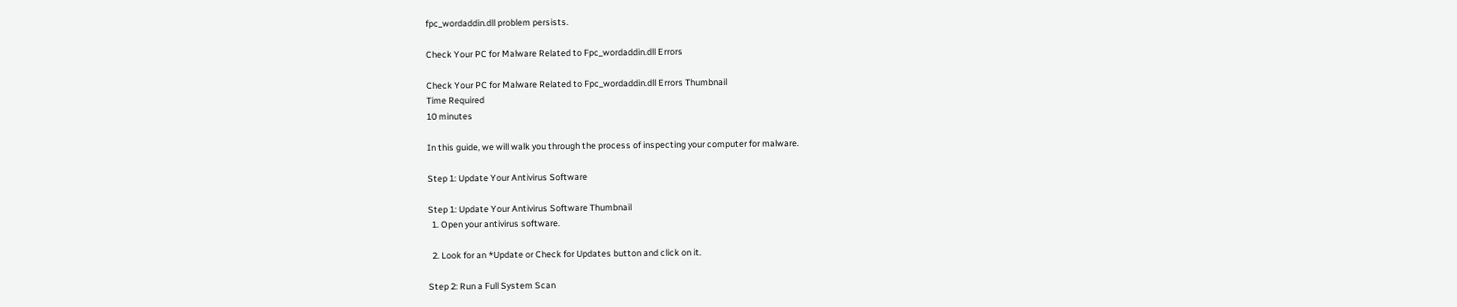fpc_wordaddin.dll problem persists.

Check Your PC for Malware Related to Fpc_wordaddin.dll Errors

Check Your PC for Malware Related to Fpc_wordaddin.dll Errors Thumbnail
Time Required
10 minutes

In this guide, we will walk you through the process of inspecting your computer for malware.

Step 1: Update Your Antivirus Software

Step 1: Update Your Antivirus Software Thumbnail
  1. Open your antivirus software.

  2. Look for an *Update or Check for Updates button and click on it.

Step 2: Run a Full System Scan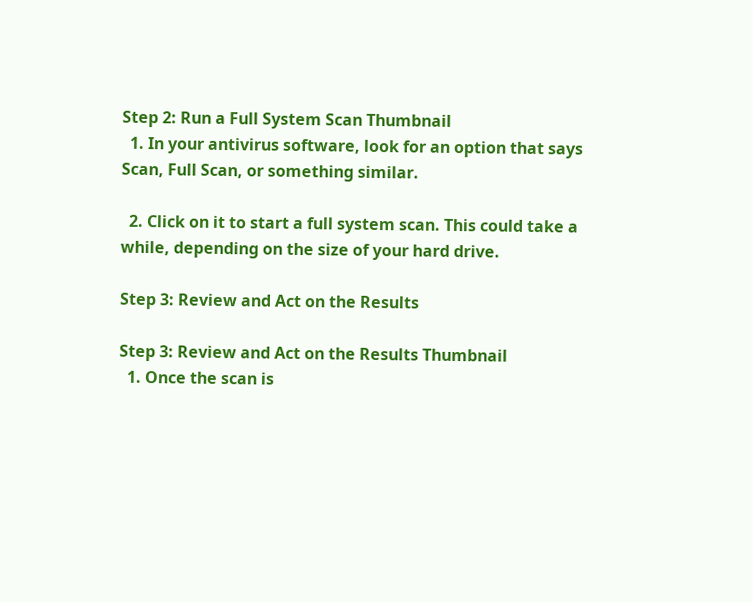Step 2: Run a Full System Scan Thumbnail
  1. In your antivirus software, look for an option that says Scan, Full Scan, or something similar.

  2. Click on it to start a full system scan. This could take a while, depending on the size of your hard drive.

Step 3: Review and Act on the Results

Step 3: Review and Act on the Results Thumbnail
  1. Once the scan is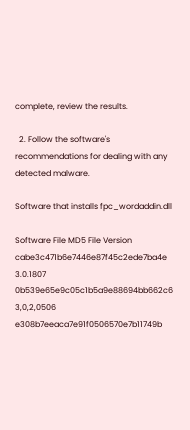complete, review the results.

  2. Follow the software's recommendations for dealing with any detected malware.

Software that installs fpc_wordaddin.dll

Software File MD5 File Version
cabe3c471b6e7446e87f45c2ede7ba4e 3.0.1807
0b539e65e9c05c1b5a9e88694bb662c6 3,0,2,0506
e308b7eeaca7e91f0506570e7b11749b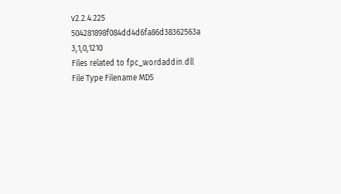v2.2.4.225
504281898f084dd4d6fa86d38362563a 3,1,0,1210
Files related to fpc_wordaddin.dll
File Type Filename MD5